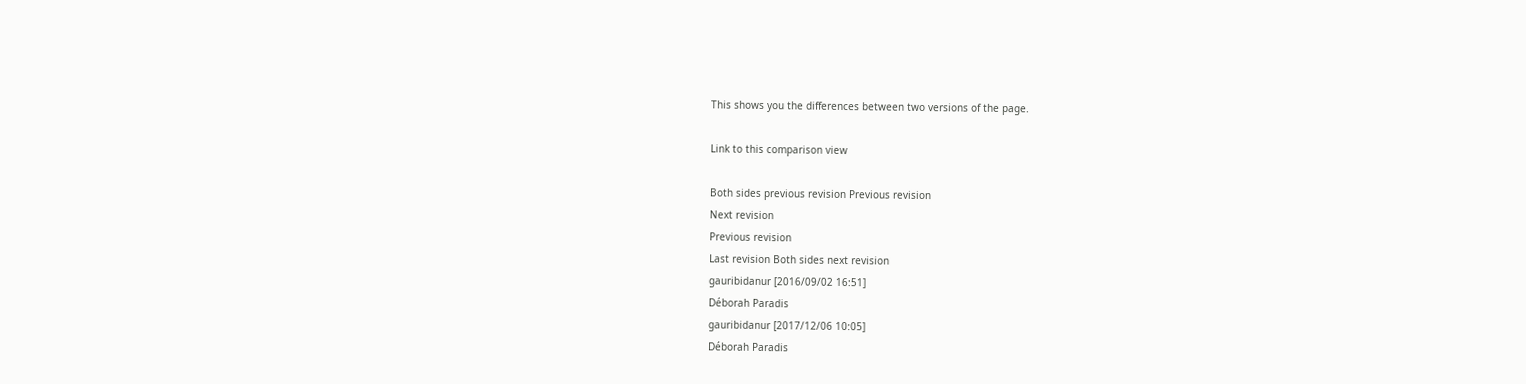This shows you the differences between two versions of the page.

Link to this comparison view

Both sides previous revision Previous revision
Next revision
Previous revision
Last revision Both sides next revision
gauribidanur [2016/09/02 16:51]
Déborah Paradis
gauribidanur [2017/12/06 10:05]
Déborah Paradis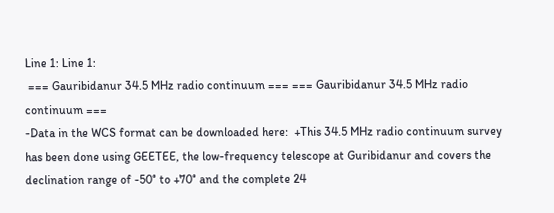Line 1: Line 1:
 === Gauribidanur 34.5 MHz radio continuum === === Gauribidanur 34.5 MHz radio continuum ===
-Data in the WCS format can be downloaded here:  +This 34.5 MHz radio continuum survey has been done using GEETEE, the low-frequency telescope at Guribidanur and covers the declination range of -50° to +70° and the complete 24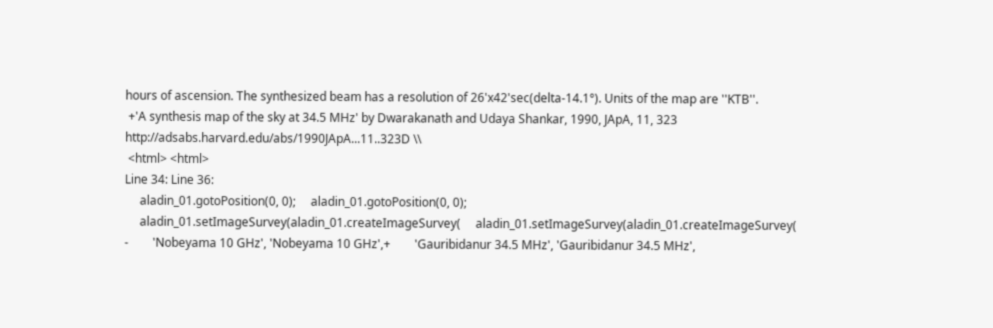hours of ascension. The synthesized beam has a resolution of 26'x42'sec(delta-14.1°). Units of the map are ''KTB''.
 +'A synthesis map of the sky at 34.5 MHz' by Dwarakanath and Udaya Shankar, 1990, JApA, 11, 323 http://adsabs.harvard.edu/abs/1990JApA...11..323D \\
 <html> <html>
Line 34: Line 36:
     aladin_01.gotoPosition(0, 0);     aladin_01.gotoPosition(0, 0);
     aladin_01.setImageSurvey(aladin_01.createImageSurvey(     aladin_01.setImageSurvey(aladin_01.createImageSurvey(
-        'Nobeyama 10 GHz', 'Nobeyama 10 GHz',+        'Gauribidanur 34.5 MHz', 'Gauribidanur 34.5 MHz',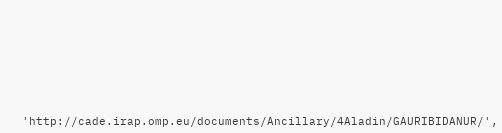'http://cade.irap.omp.eu/documents/Ancillary/4Aladin/GAURIBIDANUR/',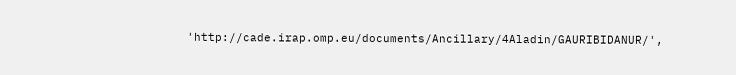'http://cade.irap.omp.eu/documents/Ancillary/4Aladin/GAURIBIDANUR/',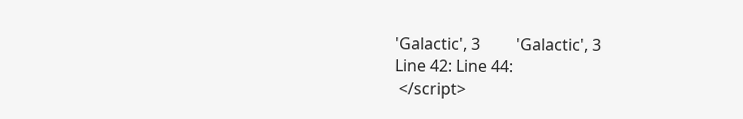'Galactic', 3         'Galactic', 3
Line 42: Line 44:
 </script>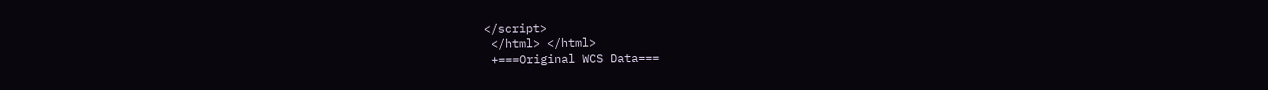</script>
 </html> </html>
 +===Original WCS Data===